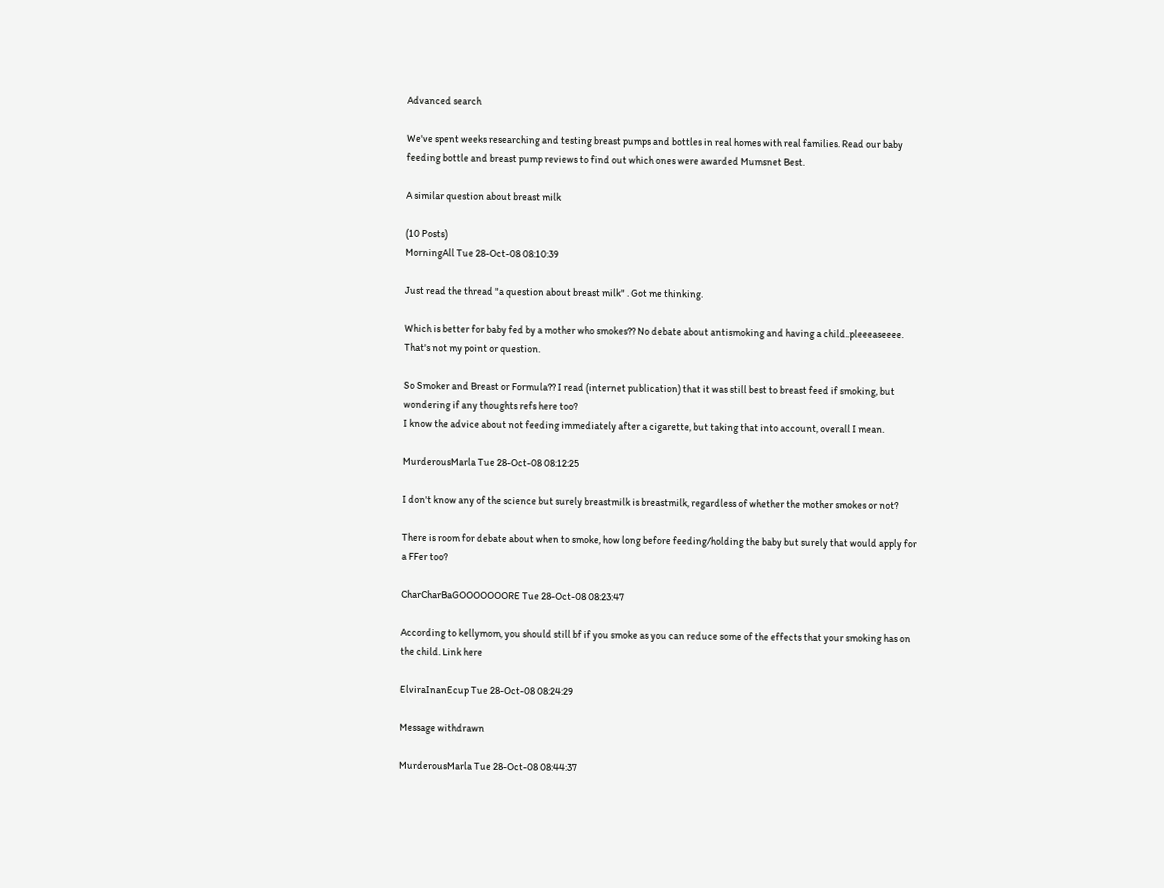Advanced search

We've spent weeks researching and testing breast pumps and bottles in real homes with real families. Read our baby feeding bottle and breast pump reviews to find out which ones were awarded Mumsnet Best.

A similar question about breast milk

(10 Posts)
MorningAll Tue 28-Oct-08 08:10:39

Just read the thread "a question about breast milk" . Got me thinking.

Which is better for baby fed by a mother who smokes?? No debate about antismoking and having a child..pleeeaseeee.
That's not my point or question.

So Smoker and Breast or Formula?? I read (internet publication) that it was still best to breast feed if smoking, but wondering if any thoughts refs here too?
I know the advice about not feeding immediately after a cigarette, but taking that into account, overall I mean.

MurderousMarla Tue 28-Oct-08 08:12:25

I don't know any of the science but surely breastmilk is breastmilk, regardless of whether the mother smokes or not?

There is room for debate about when to smoke, how long before feeding/holding the baby but surely that would apply for a FFer too?

CharCharBaGOOOOOOORE Tue 28-Oct-08 08:23:47

According to kellymom, you should still bf if you smoke as you can reduce some of the effects that your smoking has on the child. Link here

ElviraInanEcup Tue 28-Oct-08 08:24:29

Message withdrawn

MurderousMarla Tue 28-Oct-08 08:44:37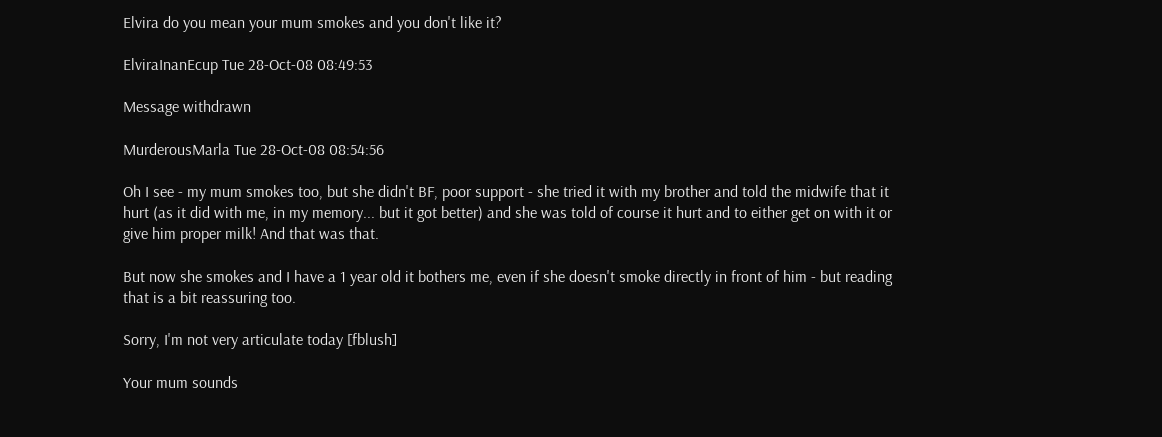Elvira do you mean your mum smokes and you don't like it?

ElviraInanEcup Tue 28-Oct-08 08:49:53

Message withdrawn

MurderousMarla Tue 28-Oct-08 08:54:56

Oh I see - my mum smokes too, but she didn't BF, poor support - she tried it with my brother and told the midwife that it hurt (as it did with me, in my memory... but it got better) and she was told of course it hurt and to either get on with it or give him proper milk! And that was that.

But now she smokes and I have a 1 year old it bothers me, even if she doesn't smoke directly in front of him - but reading that is a bit reassuring too.

Sorry, I'm not very articulate today [fblush]

Your mum sounds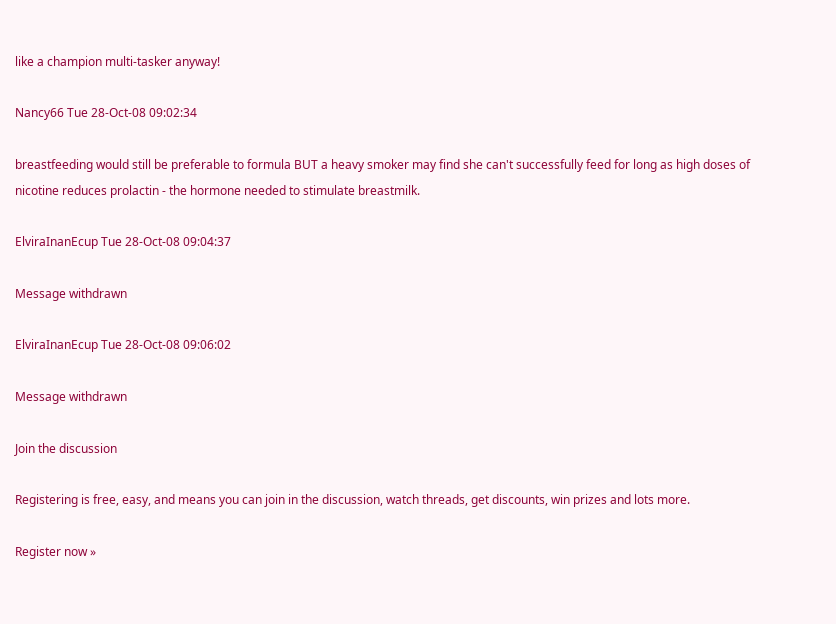like a champion multi-tasker anyway!

Nancy66 Tue 28-Oct-08 09:02:34

breastfeeding would still be preferable to formula BUT a heavy smoker may find she can't successfully feed for long as high doses of nicotine reduces prolactin - the hormone needed to stimulate breastmilk.

ElviraInanEcup Tue 28-Oct-08 09:04:37

Message withdrawn

ElviraInanEcup Tue 28-Oct-08 09:06:02

Message withdrawn

Join the discussion

Registering is free, easy, and means you can join in the discussion, watch threads, get discounts, win prizes and lots more.

Register now »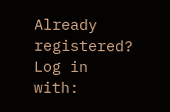Already registered? Log in with: